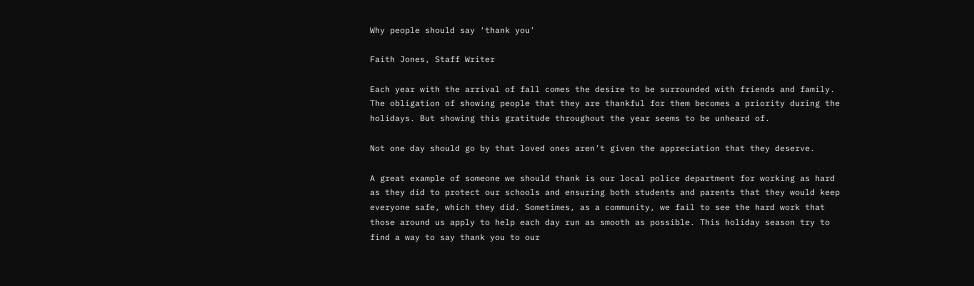Why people should say ‘thank you’

Faith Jones, Staff Writer

Each year with the arrival of fall comes the desire to be surrounded with friends and family. The obligation of showing people that they are thankful for them becomes a priority during the holidays. But showing this gratitude throughout the year seems to be unheard of.

Not one day should go by that loved ones aren’t given the appreciation that they deserve.

A great example of someone we should thank is our local police department for working as hard as they did to protect our schools and ensuring both students and parents that they would keep everyone safe, which they did. Sometimes, as a community, we fail to see the hard work that those around us apply to help each day run as smooth as possible. This holiday season try to find a way to say thank you to our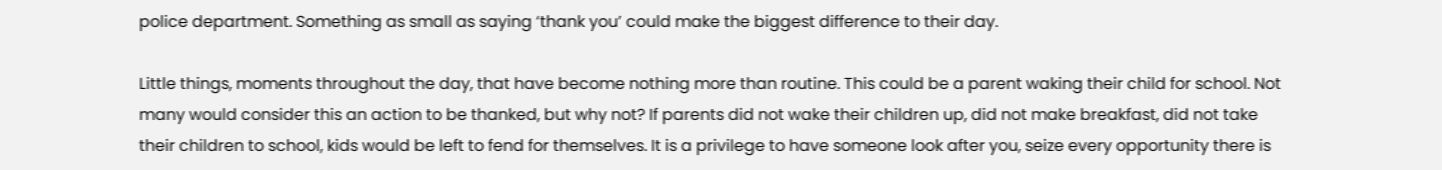police department. Something as small as saying ‘thank you’ could make the biggest difference to their day.

Little things, moments throughout the day, that have become nothing more than routine. This could be a parent waking their child for school. Not many would consider this an action to be thanked, but why not? If parents did not wake their children up, did not make breakfast, did not take their children to school, kids would be left to fend for themselves. It is a privilege to have someone look after you, seize every opportunity there is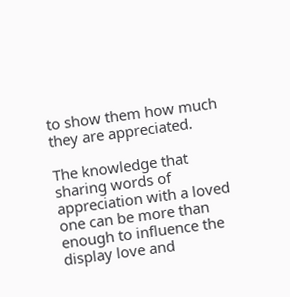to show them how much they are appreciated.

The knowledge that sharing words of appreciation with a loved one can be more than enough to influence the display love and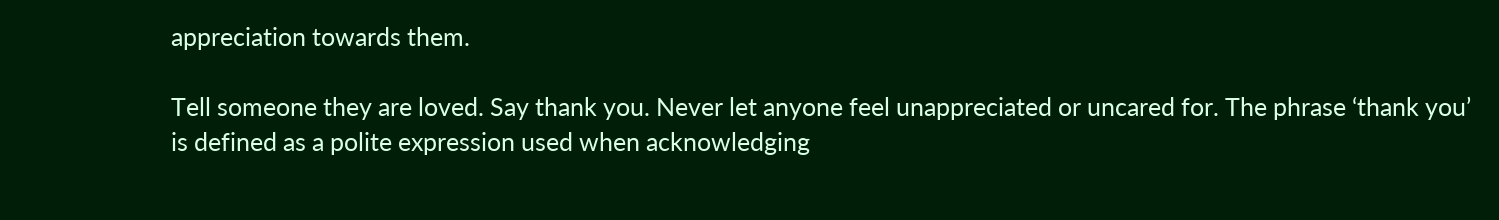appreciation towards them.

Tell someone they are loved. Say thank you. Never let anyone feel unappreciated or uncared for. The phrase ‘thank you’ is defined as a polite expression used when acknowledging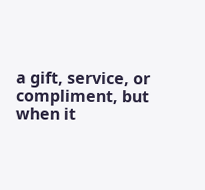a gift, service, or compliment, but when it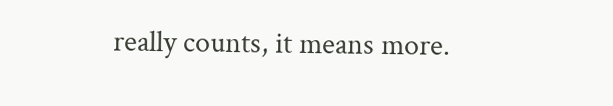really counts, it means more.